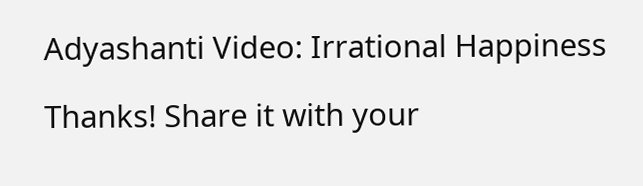Adyashanti Video: Irrational Happiness

Thanks! Share it with your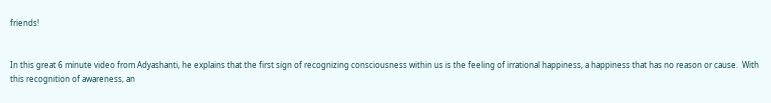friends!


In this great 6 minute video from Adyashanti, he explains that the first sign of recognizing consciousness within us is the feeling of irrational happiness, a happiness that has no reason or cause.  With this recognition of awareness, an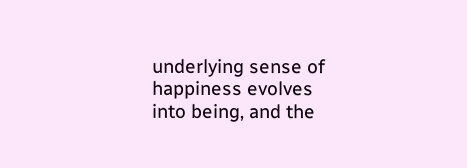underlying sense of happiness evolves into being, and the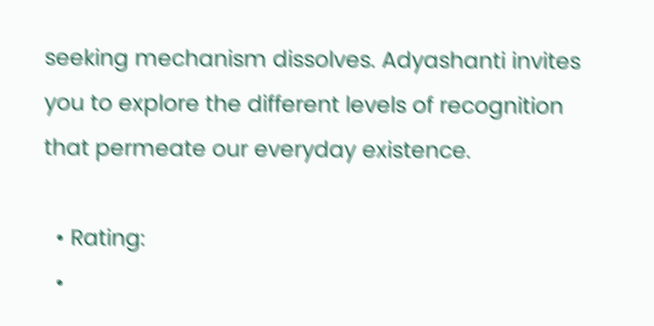seeking mechanism dissolves. Adyashanti invites you to explore the different levels of recognition that permeate our everyday existence.

  • Rating:
  •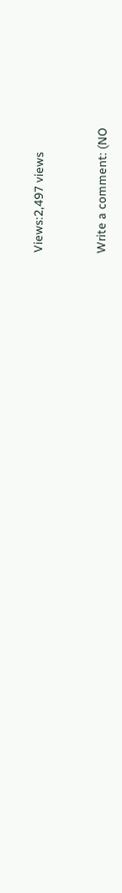Views:2,497 views


Write a comment: (NO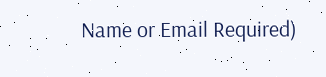Name or Email Required)